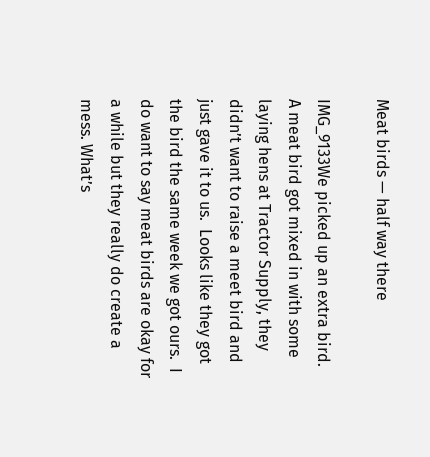Meat birds — half way there

IMG_9133We picked up an extra bird.  A meat bird got mixed in with some laying hens at Tractor Supply, they didn’t want to raise a meet bird and just gave it to us.  Looks like they got the bird the same week we got ours.  I do want to say meat birds are okay for a while but they really do create a mess. What’s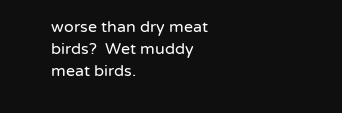worse than dry meat birds?  Wet muddy meat birds.